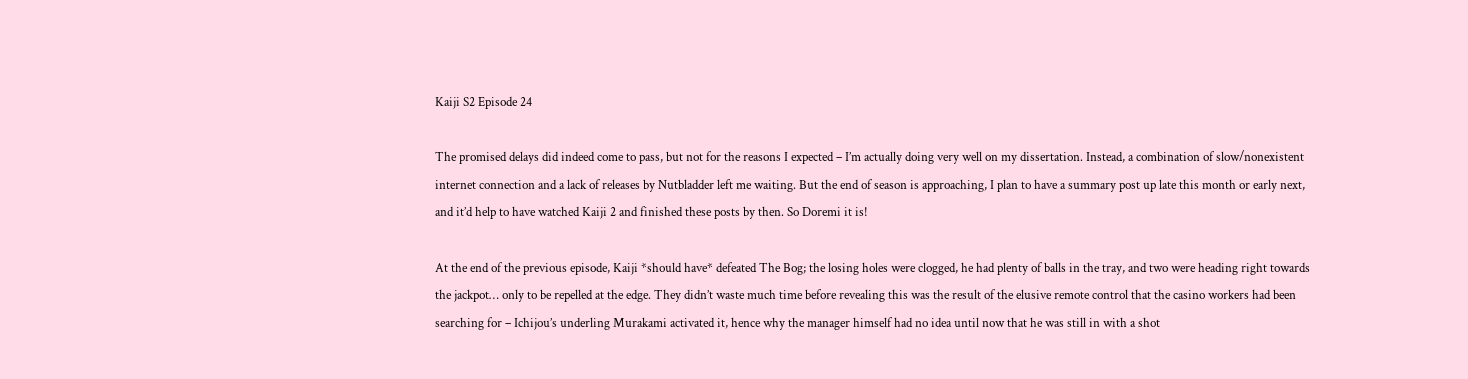Kaiji S2 Episode 24

The promised delays did indeed come to pass, but not for the reasons I expected – I’m actually doing very well on my dissertation. Instead, a combination of slow/nonexistent internet connection and a lack of releases by Nutbladder left me waiting. But the end of season is approaching, I plan to have a summary post up late this month or early next, and it’d help to have watched Kaiji 2 and finished these posts by then. So Doremi it is!

At the end of the previous episode, Kaiji *should have* defeated The Bog; the losing holes were clogged, he had plenty of balls in the tray, and two were heading right towards the jackpot… only to be repelled at the edge. They didn’t waste much time before revealing this was the result of the elusive remote control that the casino workers had been searching for – Ichijou’s underling Murakami activated it, hence why the manager himself had no idea until now that he was still in with a shot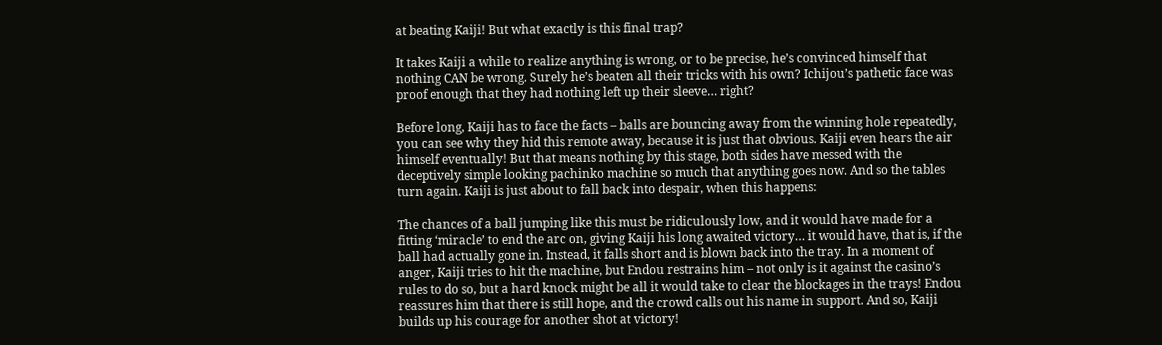at beating Kaiji! But what exactly is this final trap?

It takes Kaiji a while to realize anything is wrong, or to be precise, he’s convinced himself that nothing CAN be wrong. Surely he’s beaten all their tricks with his own? Ichijou’s pathetic face was proof enough that they had nothing left up their sleeve… right?

Before long, Kaiji has to face the facts – balls are bouncing away from the winning hole repeatedly, you can see why they hid this remote away, because it is just that obvious. Kaiji even hears the air himself eventually! But that means nothing by this stage, both sides have messed with the deceptively simple looking pachinko machine so much that anything goes now. And so the tables turn again. Kaiji is just about to fall back into despair, when this happens:

The chances of a ball jumping like this must be ridiculously low, and it would have made for a fitting ‘miracle’ to end the arc on, giving Kaiji his long awaited victory… it would have, that is, if the ball had actually gone in. Instead, it falls short and is blown back into the tray. In a moment of anger, Kaiji tries to hit the machine, but Endou restrains him – not only is it against the casino’s rules to do so, but a hard knock might be all it would take to clear the blockages in the trays! Endou reassures him that there is still hope, and the crowd calls out his name in support. And so, Kaiji builds up his courage for another shot at victory!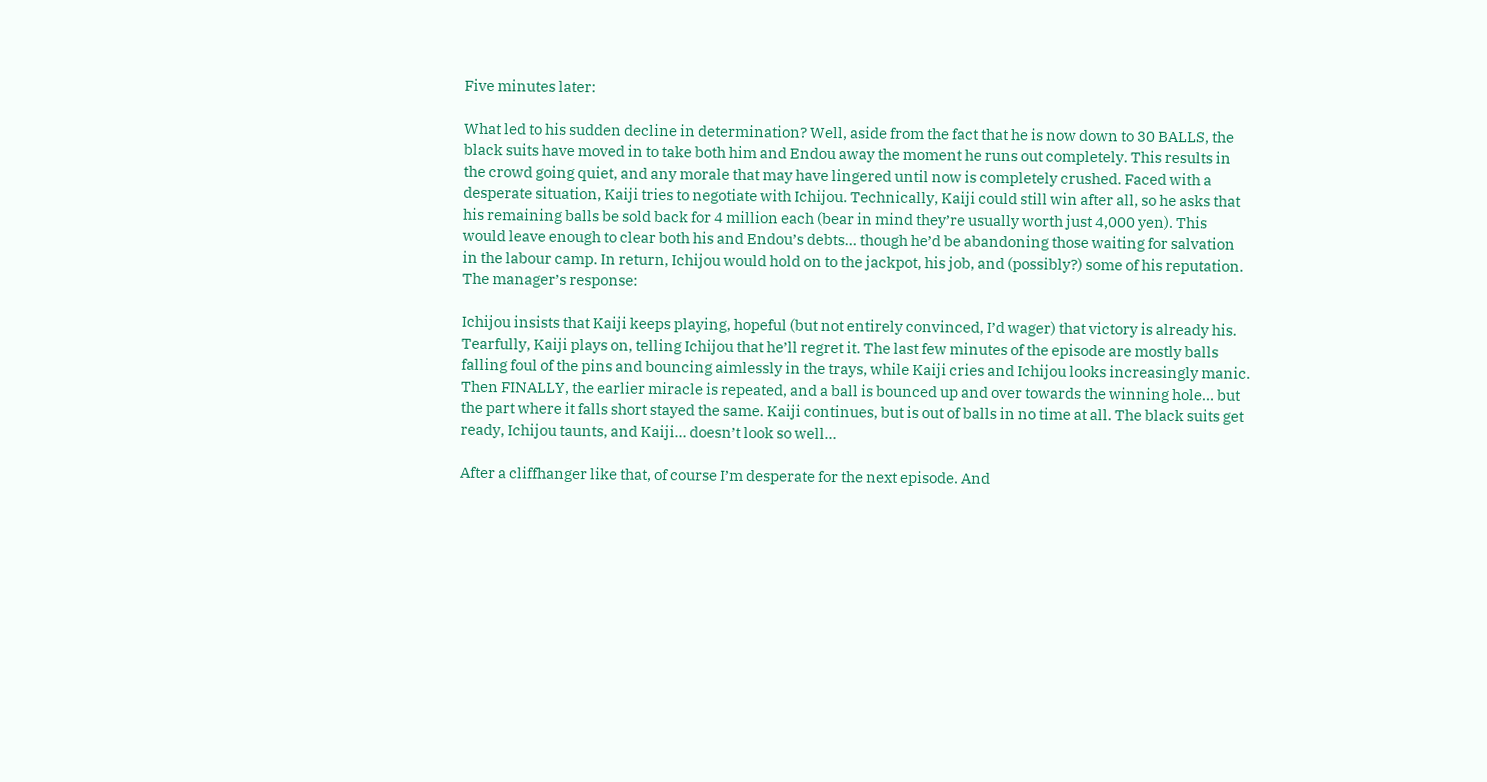Five minutes later:

What led to his sudden decline in determination? Well, aside from the fact that he is now down to 30 BALLS, the black suits have moved in to take both him and Endou away the moment he runs out completely. This results in the crowd going quiet, and any morale that may have lingered until now is completely crushed. Faced with a desperate situation, Kaiji tries to negotiate with Ichijou. Technically, Kaiji could still win after all, so he asks that his remaining balls be sold back for 4 million each (bear in mind they’re usually worth just 4,000 yen). This would leave enough to clear both his and Endou’s debts… though he’d be abandoning those waiting for salvation in the labour camp. In return, Ichijou would hold on to the jackpot, his job, and (possibly?) some of his reputation. The manager’s response:

Ichijou insists that Kaiji keeps playing, hopeful (but not entirely convinced, I’d wager) that victory is already his. Tearfully, Kaiji plays on, telling Ichijou that he’ll regret it. The last few minutes of the episode are mostly balls falling foul of the pins and bouncing aimlessly in the trays, while Kaiji cries and Ichijou looks increasingly manic. Then FINALLY, the earlier miracle is repeated, and a ball is bounced up and over towards the winning hole… but the part where it falls short stayed the same. Kaiji continues, but is out of balls in no time at all. The black suits get ready, Ichijou taunts, and Kaiji… doesn’t look so well…

After a cliffhanger like that, of course I’m desperate for the next episode. And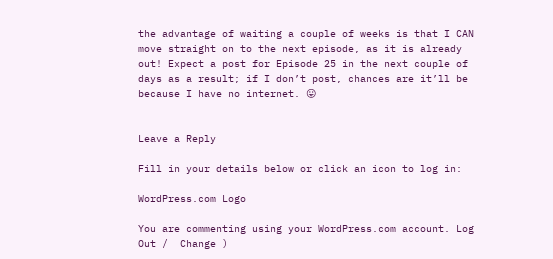the advantage of waiting a couple of weeks is that I CAN move straight on to the next episode, as it is already out! Expect a post for Episode 25 in the next couple of days as a result; if I don’t post, chances are it’ll be because I have no internet. 😛


Leave a Reply

Fill in your details below or click an icon to log in:

WordPress.com Logo

You are commenting using your WordPress.com account. Log Out /  Change )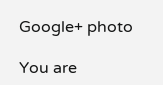Google+ photo

You are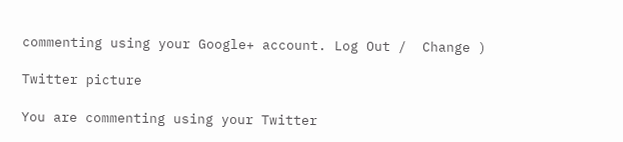commenting using your Google+ account. Log Out /  Change )

Twitter picture

You are commenting using your Twitter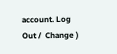account. Log Out /  Change )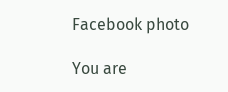Facebook photo

You are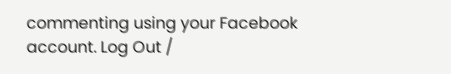commenting using your Facebook account. Log Out /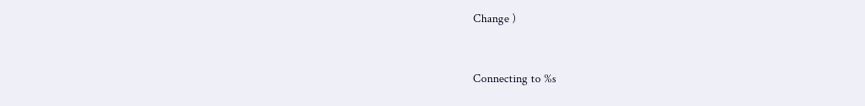Change )


Connecting to %s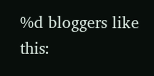%d bloggers like this: